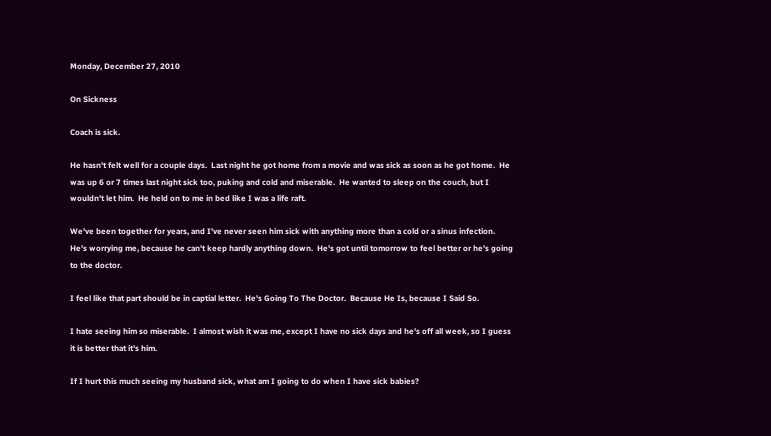Monday, December 27, 2010

On Sickness

Coach is sick.

He hasn't felt well for a couple days.  Last night he got home from a movie and was sick as soon as he got home.  He was up 6 or 7 times last night sick too, puking and cold and miserable.  He wanted to sleep on the couch, but I wouldn't let him.  He held on to me in bed like I was a life raft.

We've been together for years, and I've never seen him sick with anything more than a cold or a sinus infection.  He's worrying me, because he can't keep hardly anything down.  He's got until tomorrow to feel better or he's going to the doctor.

I feel like that part should be in captial letter.  He's Going To The Doctor.  Because He Is, because I Said So.

I hate seeing him so miserable.  I almost wish it was me, except I have no sick days and he's off all week, so I guess it is better that it's him.

If I hurt this much seeing my husband sick, what am I going to do when I have sick babies?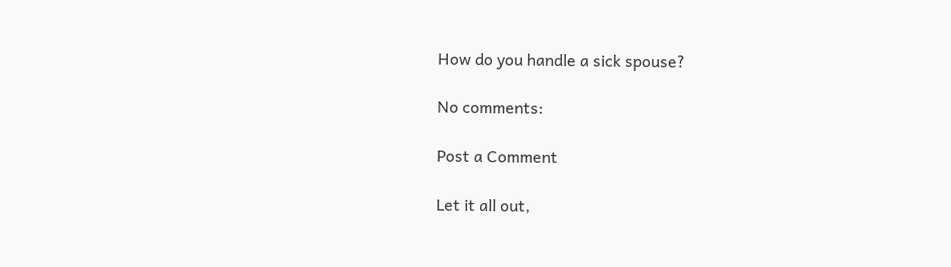How do you handle a sick spouse?

No comments:

Post a Comment

Let it all out,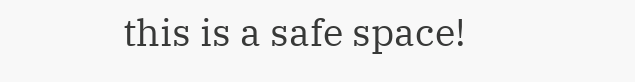this is a safe space!